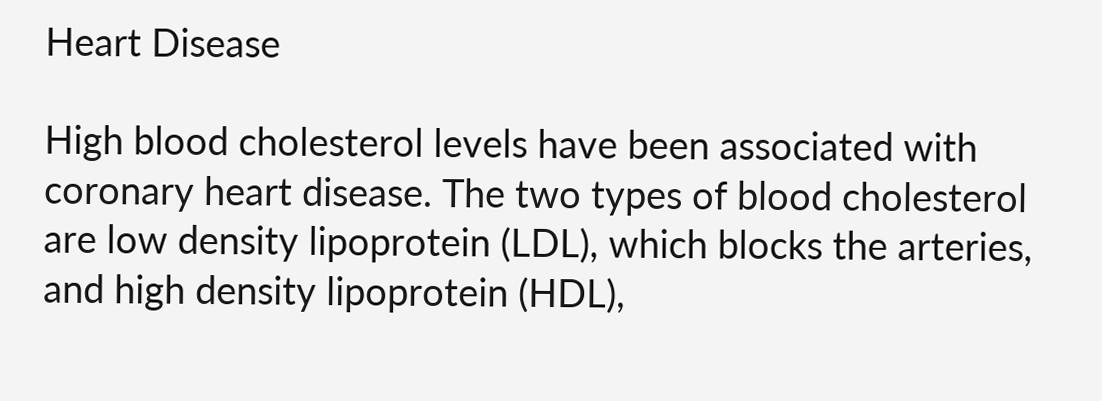Heart Disease

High blood cholesterol levels have been associated with coronary heart disease. The two types of blood cholesterol are low density lipoprotein (LDL), which blocks the arteries, and high density lipoprotein (HDL),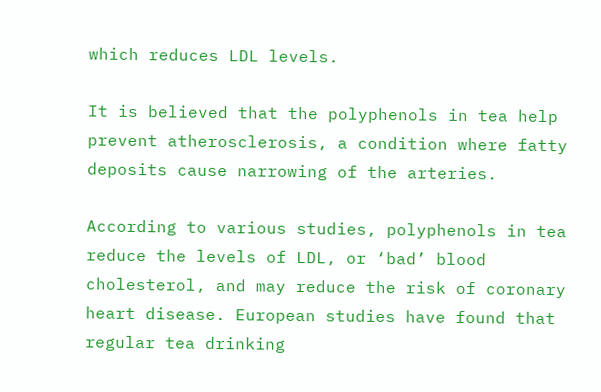which reduces LDL levels.

It is believed that the polyphenols in tea help prevent atherosclerosis, a condition where fatty deposits cause narrowing of the arteries.

According to various studies, polyphenols in tea reduce the levels of LDL, or ‘bad’ blood cholesterol, and may reduce the risk of coronary heart disease. European studies have found that regular tea drinking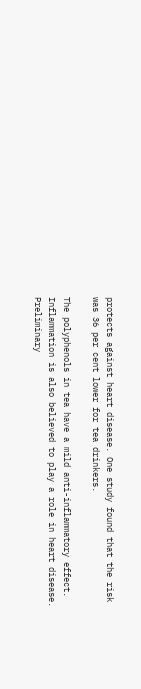protects against heart disease. One study found that the risk was 36 per cent lower for tea drinkers.

The polyphenols in tea have a mild anti-inflammatory effect. Inflammation is also believed to play a role in heart disease. Preliminary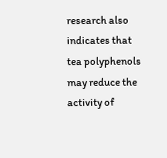research also indicates that tea polyphenols may reduce the activity of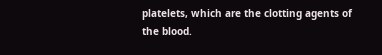platelets, which are the clotting agents of the blood.